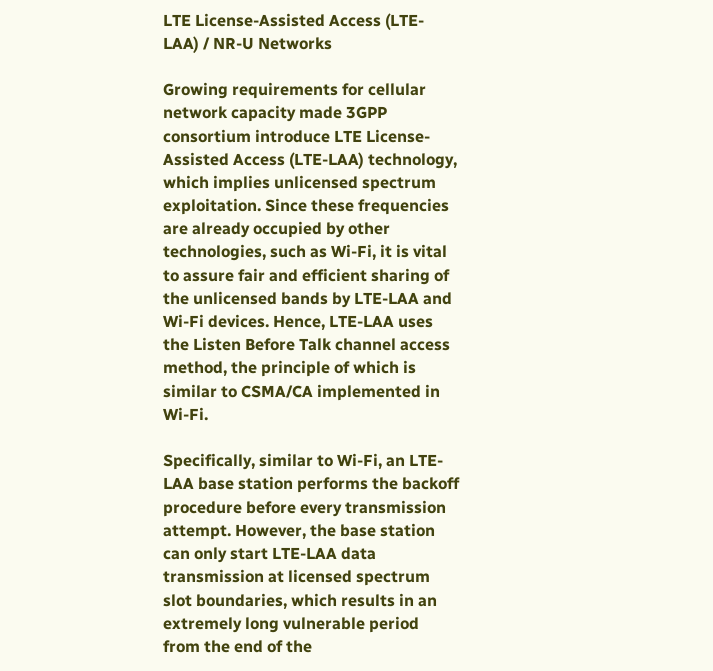LTE License-Assisted Access (LTE-LAA) / NR-U Networks

Growing requirements for cellular network capacity made 3GPP consortium introduce LTE License-Assisted Access (LTE-LAA) technology, which implies unlicensed spectrum exploitation. Since these frequencies are already occupied by other technologies, such as Wi-Fi, it is vital to assure fair and efficient sharing of the unlicensed bands by LTE-LAA and Wi-Fi devices. Hence, LTE-LAA uses the Listen Before Talk channel access method, the principle of which is similar to CSMA/CA implemented in Wi-Fi.

Specifically, similar to Wi-Fi, an LTE-LAA base station performs the backoff procedure before every transmission attempt. However, the base station can only start LTE-LAA data transmission at licensed spectrum slot boundaries, which results in an extremely long vulnerable period from the end of the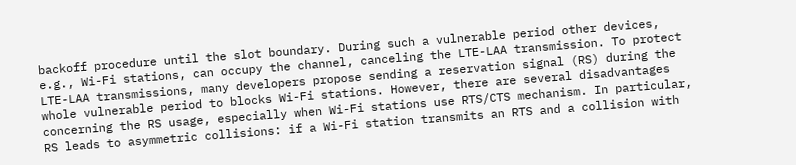backoff procedure until the slot boundary. During such a vulnerable period other devices, e.g., Wi-Fi stations, can occupy the channel, canceling the LTE-LAA transmission. To protect LTE-LAA transmissions, many developers propose sending a reservation signal (RS) during the whole vulnerable period to blocks Wi-Fi stations. However, there are several disadvantages concerning the RS usage, especially when Wi-Fi stations use RTS/CTS mechanism. In particular, RS leads to asymmetric collisions: if a Wi-Fi station transmits an RTS and a collision with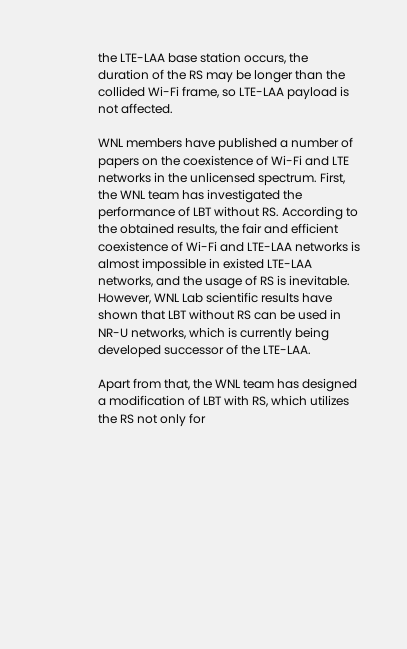the LTE-LAA base station occurs, the duration of the RS may be longer than the collided Wi-Fi frame, so LTE-LAA payload is not affected.

WNL members have published a number of papers on the coexistence of Wi-Fi and LTE networks in the unlicensed spectrum. First, the WNL team has investigated the performance of LBT without RS. According to the obtained results, the fair and efficient coexistence of Wi-Fi and LTE-LAA networks is almost impossible in existed LTE-LAA networks, and the usage of RS is inevitable. However, WNL Lab scientific results have shown that LBT without RS can be used in NR-U networks, which is currently being developed successor of the LTE-LAA.

Apart from that, the WNL team has designed a modification of LBT with RS, which utilizes the RS not only for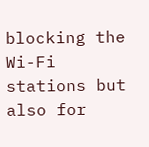blocking the Wi-Fi stations but also for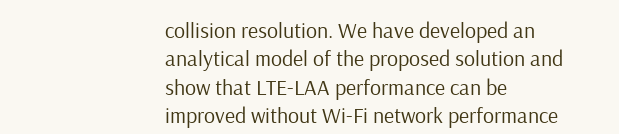collision resolution. We have developed an analytical model of the proposed solution and show that LTE-LAA performance can be improved without Wi-Fi network performance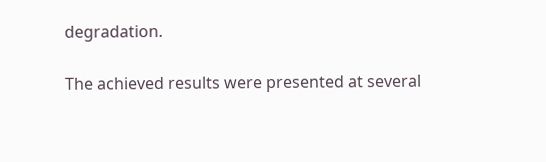degradation.

The achieved results were presented at several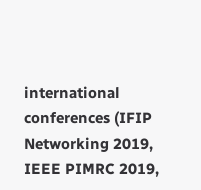international conferences (IFIP Networking 2019, IEEE PIMRC 2019,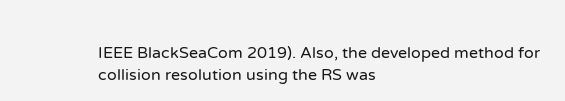IEEE BlackSeaCom 2019). Also, the developed method for collision resolution using the RS was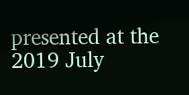presented at the 2019 July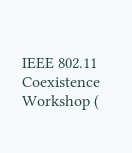IEEE 802.11 Coexistence Workshop (